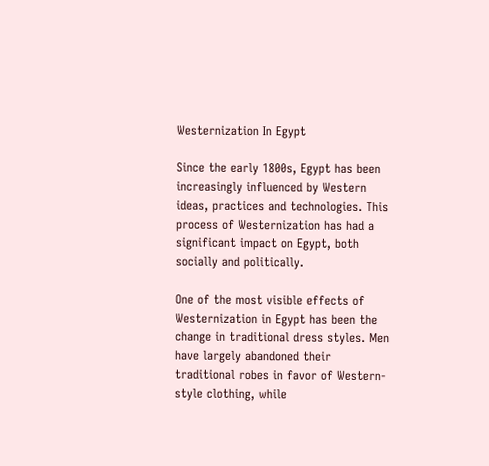Westernization In Egypt

Since the early 1800s, Egypt has been increasingly influenced by Western ideas, practices and technologies. This process of Westernization has had a significant impact on Egypt, both socially and politically.

One of the most visible effects of Westernization in Egypt has been the change in traditional dress styles. Men have largely abandoned their traditional robes in favor of Western-style clothing, while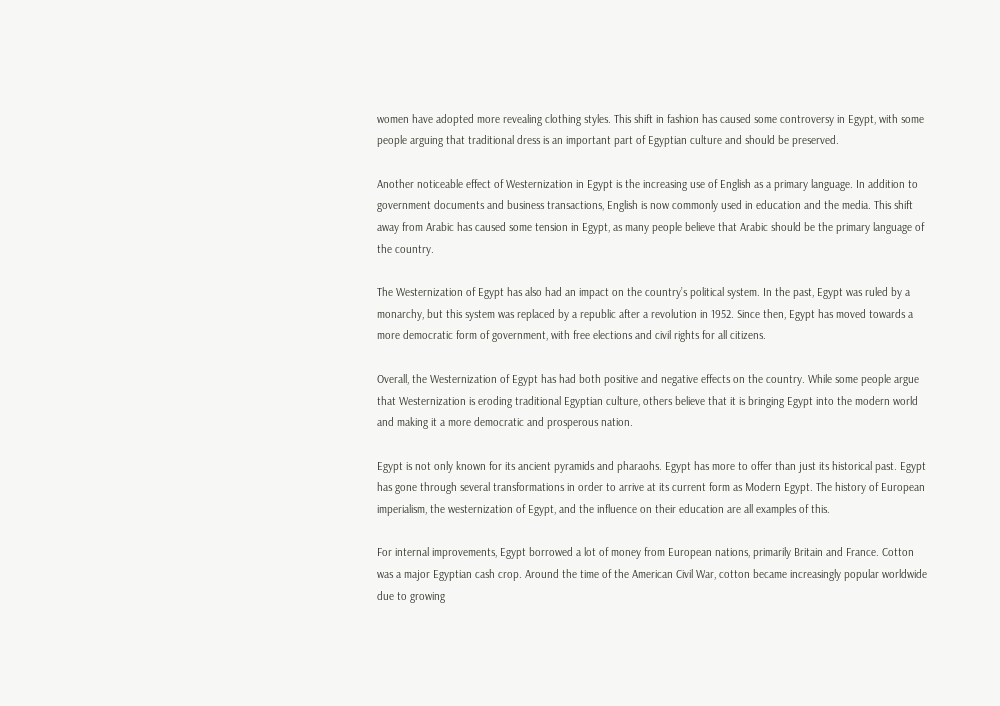women have adopted more revealing clothing styles. This shift in fashion has caused some controversy in Egypt, with some people arguing that traditional dress is an important part of Egyptian culture and should be preserved.

Another noticeable effect of Westernization in Egypt is the increasing use of English as a primary language. In addition to government documents and business transactions, English is now commonly used in education and the media. This shift away from Arabic has caused some tension in Egypt, as many people believe that Arabic should be the primary language of the country.

The Westernization of Egypt has also had an impact on the country’s political system. In the past, Egypt was ruled by a monarchy, but this system was replaced by a republic after a revolution in 1952. Since then, Egypt has moved towards a more democratic form of government, with free elections and civil rights for all citizens.

Overall, the Westernization of Egypt has had both positive and negative effects on the country. While some people argue that Westernization is eroding traditional Egyptian culture, others believe that it is bringing Egypt into the modern world and making it a more democratic and prosperous nation.

Egypt is not only known for its ancient pyramids and pharaohs. Egypt has more to offer than just its historical past. Egypt has gone through several transformations in order to arrive at its current form as Modern Egypt. The history of European imperialism, the westernization of Egypt, and the influence on their education are all examples of this.

For internal improvements, Egypt borrowed a lot of money from European nations, primarily Britain and France. Cotton was a major Egyptian cash crop. Around the time of the American Civil War, cotton became increasingly popular worldwide due to growing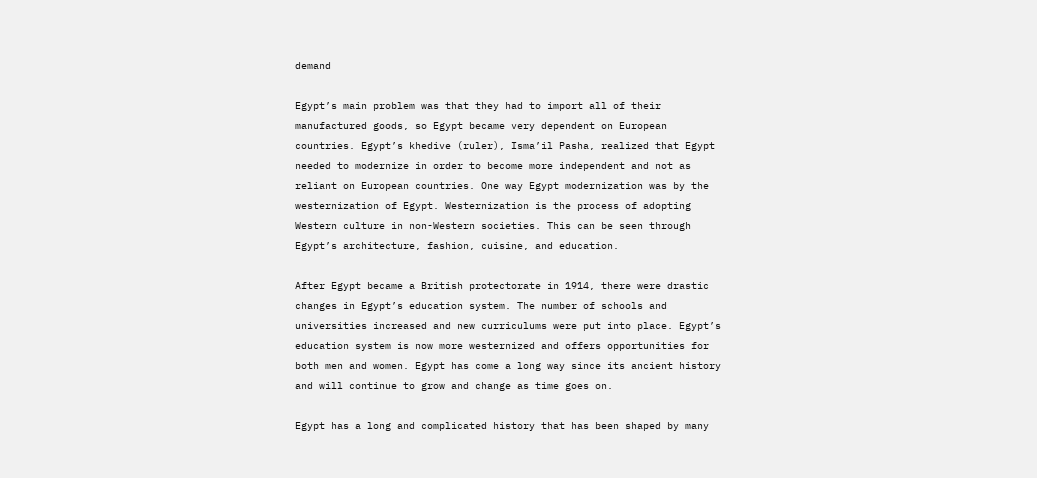demand

Egypt’s main problem was that they had to import all of their manufactured goods, so Egypt became very dependent on European countries. Egypt’s khedive (ruler), Isma’il Pasha, realized that Egypt needed to modernize in order to become more independent and not as reliant on European countries. One way Egypt modernization was by the westernization of Egypt. Westernization is the process of adopting Western culture in non-Western societies. This can be seen through Egypt’s architecture, fashion, cuisine, and education.

After Egypt became a British protectorate in 1914, there were drastic changes in Egypt’s education system. The number of schools and universities increased and new curriculums were put into place. Egypt’s education system is now more westernized and offers opportunities for both men and women. Egypt has come a long way since its ancient history and will continue to grow and change as time goes on.

Egypt has a long and complicated history that has been shaped by many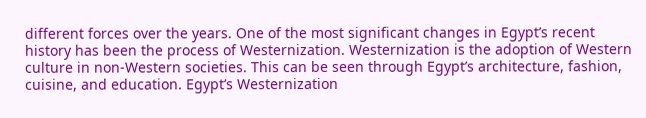different forces over the years. One of the most significant changes in Egypt’s recent history has been the process of Westernization. Westernization is the adoption of Western culture in non-Western societies. This can be seen through Egypt’s architecture, fashion, cuisine, and education. Egypt’s Westernization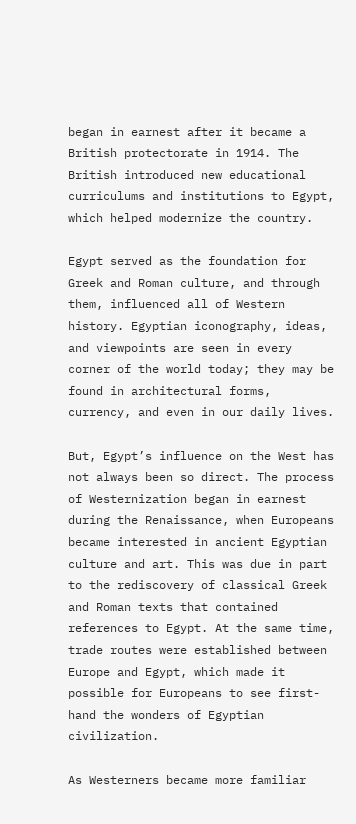began in earnest after it became a British protectorate in 1914. The British introduced new educational curriculums and institutions to Egypt, which helped modernize the country.

Egypt served as the foundation for Greek and Roman culture, and through them, influenced all of Western history. Egyptian iconography, ideas, and viewpoints are seen in every corner of the world today; they may be found in architectural forms, currency, and even in our daily lives.

But, Egypt’s influence on the West has not always been so direct. The process of Westernization began in earnest during the Renaissance, when Europeans became interested in ancient Egyptian culture and art. This was due in part to the rediscovery of classical Greek and Roman texts that contained references to Egypt. At the same time, trade routes were established between Europe and Egypt, which made it possible for Europeans to see first-hand the wonders of Egyptian civilization.

As Westerners became more familiar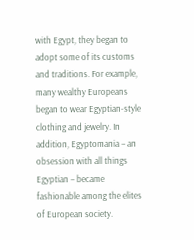with Egypt, they began to adopt some of its customs and traditions. For example, many wealthy Europeans began to wear Egyptian-style clothing and jewelry. In addition, Egyptomania – an obsession with all things Egyptian – became fashionable among the elites of European society.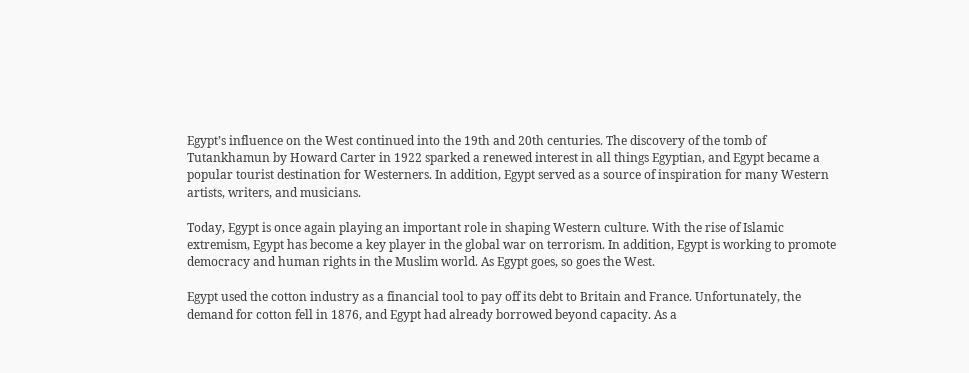Egypt’s influence on the West continued into the 19th and 20th centuries. The discovery of the tomb of Tutankhamun by Howard Carter in 1922 sparked a renewed interest in all things Egyptian, and Egypt became a popular tourist destination for Westerners. In addition, Egypt served as a source of inspiration for many Western artists, writers, and musicians.

Today, Egypt is once again playing an important role in shaping Western culture. With the rise of Islamic extremism, Egypt has become a key player in the global war on terrorism. In addition, Egypt is working to promote democracy and human rights in the Muslim world. As Egypt goes, so goes the West.

Egypt used the cotton industry as a financial tool to pay off its debt to Britain and France. Unfortunately, the demand for cotton fell in 1876, and Egypt had already borrowed beyond capacity. As a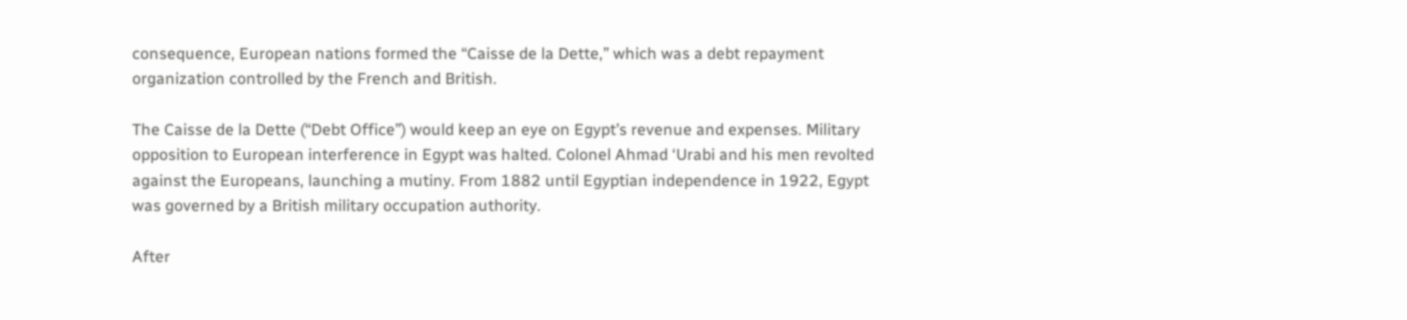consequence, European nations formed the “Caisse de la Dette,” which was a debt repayment organization controlled by the French and British.

The Caisse de la Dette (“Debt Office”) would keep an eye on Egypt’s revenue and expenses. Military opposition to European interference in Egypt was halted. Colonel Ahmad ‘Urabi and his men revolted against the Europeans, launching a mutiny. From 1882 until Egyptian independence in 1922, Egypt was governed by a British military occupation authority.

After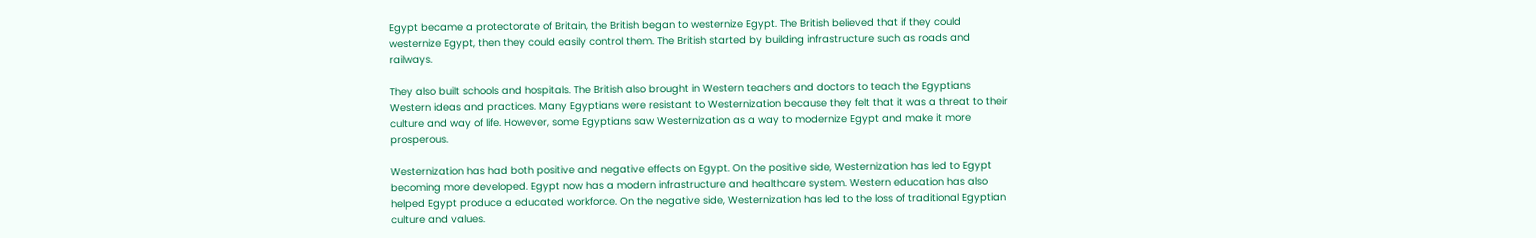Egypt became a protectorate of Britain, the British began to westernize Egypt. The British believed that if they could westernize Egypt, then they could easily control them. The British started by building infrastructure such as roads and railways.

They also built schools and hospitals. The British also brought in Western teachers and doctors to teach the Egyptians Western ideas and practices. Many Egyptians were resistant to Westernization because they felt that it was a threat to their culture and way of life. However, some Egyptians saw Westernization as a way to modernize Egypt and make it more prosperous.

Westernization has had both positive and negative effects on Egypt. On the positive side, Westernization has led to Egypt becoming more developed. Egypt now has a modern infrastructure and healthcare system. Western education has also helped Egypt produce a educated workforce. On the negative side, Westernization has led to the loss of traditional Egyptian culture and values.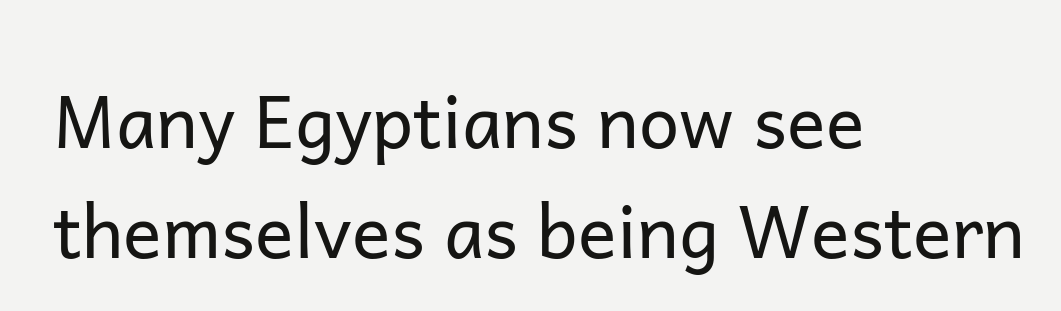Many Egyptians now see themselves as being Western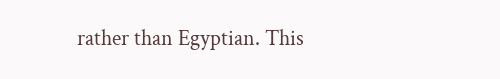rather than Egyptian. This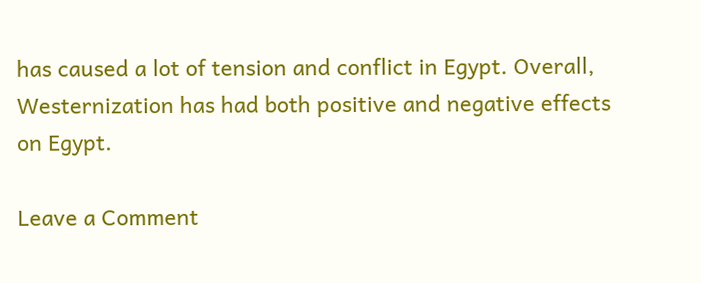has caused a lot of tension and conflict in Egypt. Overall, Westernization has had both positive and negative effects on Egypt.

Leave a Comment